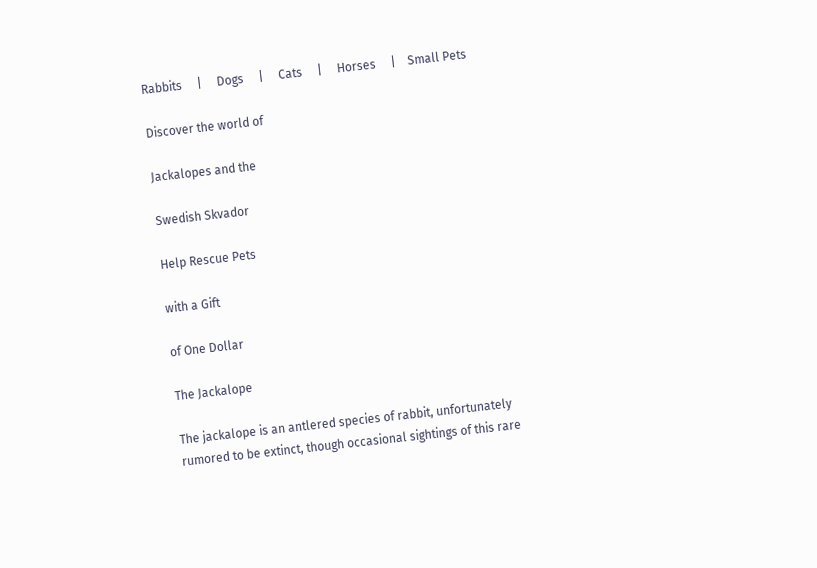Rabbits     |     Dogs     |     Cats     |     Horses     |    Small Pets

Discover the world of

Jackalopes and the

Swedish Skvador

Help Rescue Pets

with a Gift

of One Dollar

The Jackalope

The jackalope is an antlered species of rabbit, unfortunately
rumored to be extinct, though occasional sightings of this rare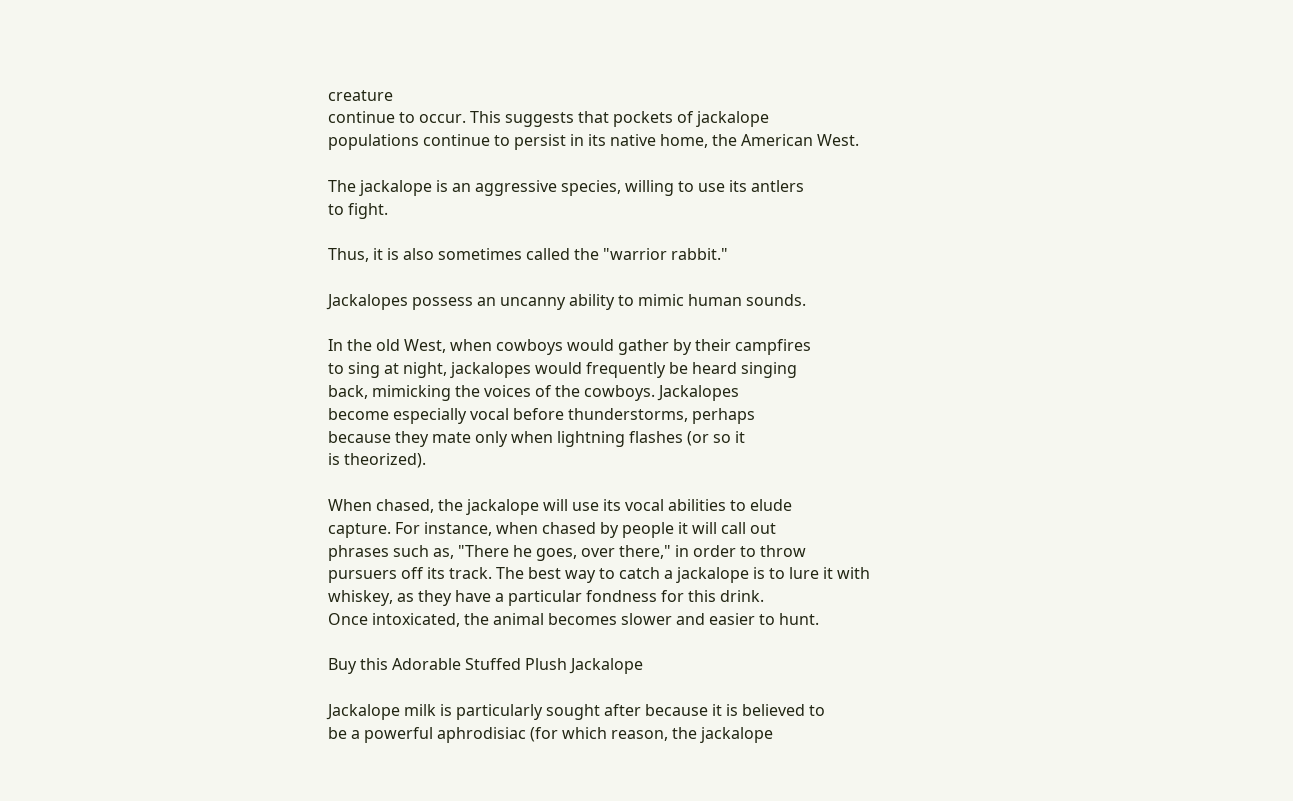creature
continue to occur. This suggests that pockets of jackalope
populations continue to persist in its native home, the American West.

The jackalope is an aggressive species, willing to use its antlers
to fight.

Thus, it is also sometimes called the "warrior rabbit."

Jackalopes possess an uncanny ability to mimic human sounds.

In the old West, when cowboys would gather by their campfires
to sing at night, jackalopes would frequently be heard singing
back, mimicking the voices of the cowboys. Jackalopes
become especially vocal before thunderstorms, perhaps
because they mate only when lightning flashes (or so it
is theorized).

When chased, the jackalope will use its vocal abilities to elude
capture. For instance, when chased by people it will call out
phrases such as, "There he goes, over there," in order to throw
pursuers off its track. The best way to catch a jackalope is to lure it with
whiskey, as they have a particular fondness for this drink.
Once intoxicated, the animal becomes slower and easier to hunt.

Buy this Adorable Stuffed Plush Jackalope

Jackalope milk is particularly sought after because it is believed to
be a powerful aphrodisiac (for which reason, the jackalope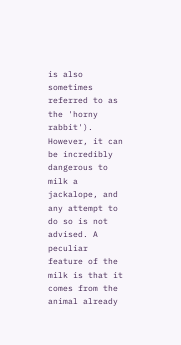is also
sometimes referred to as the 'horny rabbit'). However, it can
be incredibly dangerous to milk a jackalope, and any attempt to
do so is not advised. A peculiar  feature of the milk is that it
comes from the animal already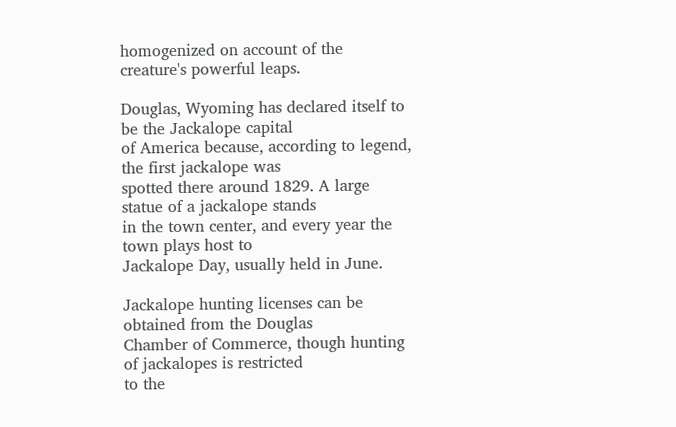homogenized on account of the
creature's powerful leaps.

Douglas, Wyoming has declared itself to be the Jackalope capital
of America because, according to legend, the first jackalope was
spotted there around 1829. A large statue of a jackalope stands
in the town center, and every year the town plays host to
Jackalope Day, usually held in June.

Jackalope hunting licenses can be obtained from the Douglas
Chamber of Commerce, though hunting of jackalopes is restricted
to the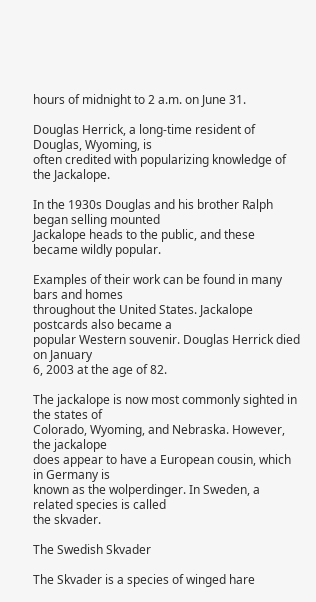hours of midnight to 2 a.m. on June 31.

Douglas Herrick, a long-time resident of Douglas, Wyoming, is
often credited with popularizing knowledge of the Jackalope.

In the 1930s Douglas and his brother Ralph began selling mounted
Jackalope heads to the public, and these became wildly popular.

Examples of their work can be found in many bars and homes
throughout the United States. Jackalope postcards also became a
popular Western souvenir. Douglas Herrick died on January
6, 2003 at the age of 82.

The jackalope is now most commonly sighted in the states of
Colorado, Wyoming, and Nebraska. However, the jackalope
does appear to have a European cousin, which in Germany is
known as the wolperdinger. In Sweden, a related species is called
the skvader.

The Swedish Skvader

The Skvader is a species of winged hare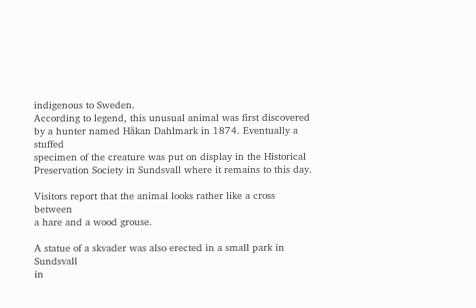indigenous to Sweden.
According to legend, this unusual animal was first discovered
by a hunter named Håkan Dahlmark in 1874. Eventually a stuffed
specimen of the creature was put on display in the Historical
Preservation Society in Sundsvall where it remains to this day.

Visitors report that the animal looks rather like a cross between
a hare and a wood grouse.

A statue of a skvader was also erected in a small park in Sundsvall
in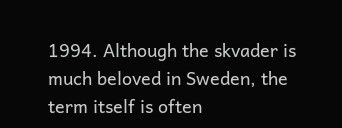1994. Although the skvader is much beloved in Sweden, the
term itself is often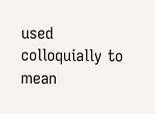used colloquially to mean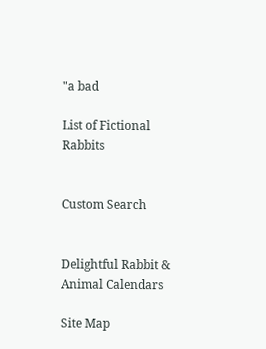"a bad

List of Fictional Rabbits


Custom Search


Delightful Rabbit & Animal Calendars

Site Map